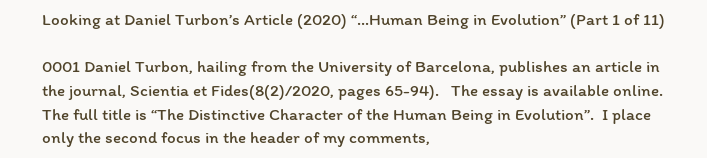Looking at Daniel Turbon’s Article (2020) “…Human Being in Evolution” (Part 1 of 11)

0001 Daniel Turbon, hailing from the University of Barcelona, publishes an article in the journal, Scientia et Fides(8(2)/2020, pages 65-94).   The essay is available online.  The full title is “The Distinctive Character of the Human Being in Evolution”.  I place only the second focus in the header of my comments,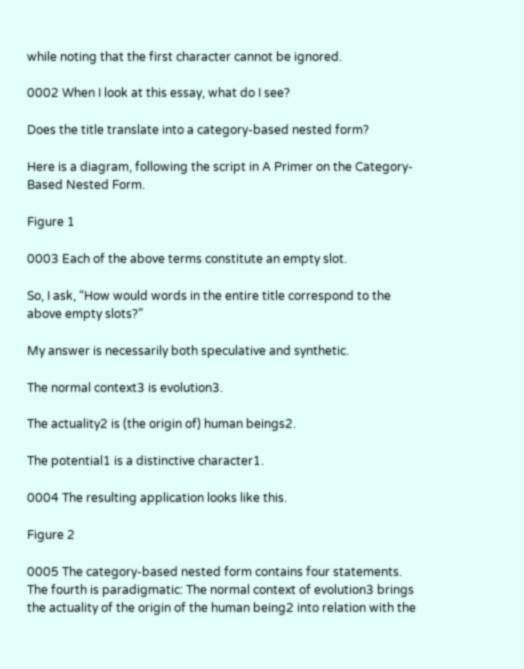while noting that the first character cannot be ignored.

0002 When I look at this essay, what do I see?

Does the title translate into a category-based nested form?

Here is a diagram, following the script in A Primer on the Category-Based Nested Form.

Figure 1

0003 Each of the above terms constitute an empty slot.

So, I ask, “How would words in the entire title correspond to the above empty slots?”

My answer is necessarily both speculative and synthetic.

The normal context3 is evolution3.

The actuality2 is (the origin of) human beings2.

The potential1 is a distinctive character1.

0004 The resulting application looks like this.

Figure 2

0005 The category-based nested form contains four statements.  The fourth is paradigmatic: The normal context of evolution3 brings the actuality of the origin of the human being2 into relation with the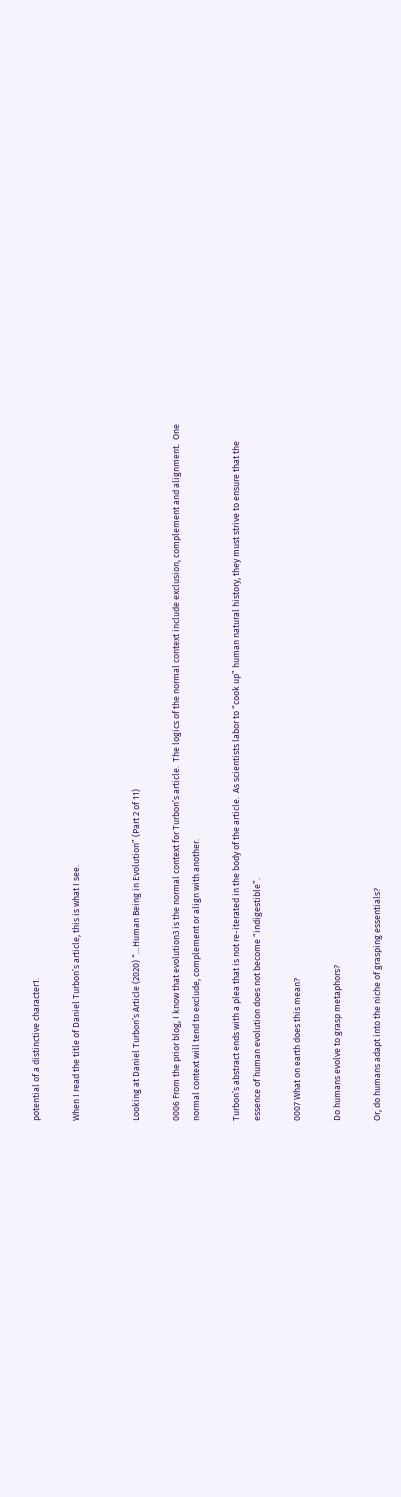potential of a distinctive character1.

When I read the title of Daniel Turbon’s article, this is what I see.


Looking at Daniel Turbon’s Article (2020) “…Human Being in Evolution” (Part 2 of 11)

0006 From the prior blog, I know that evolution3 is the normal context for Turbon’s article.  The logics of the normal context include exclusion, complement and alignment.  One normal context will tend to exclude, complement or align with another.

Turbon’s abstract ends with a plea that is not re-iterated in the body of the article.  As scientists labor to “cook up” human natural history, they must strive to ensure that the essence of human evolution does not become “indigestible”.

0007 What on earth does this mean?

Do humans evolve to grasp metaphors?

Or, do humans adapt into the niche of grasping essentials?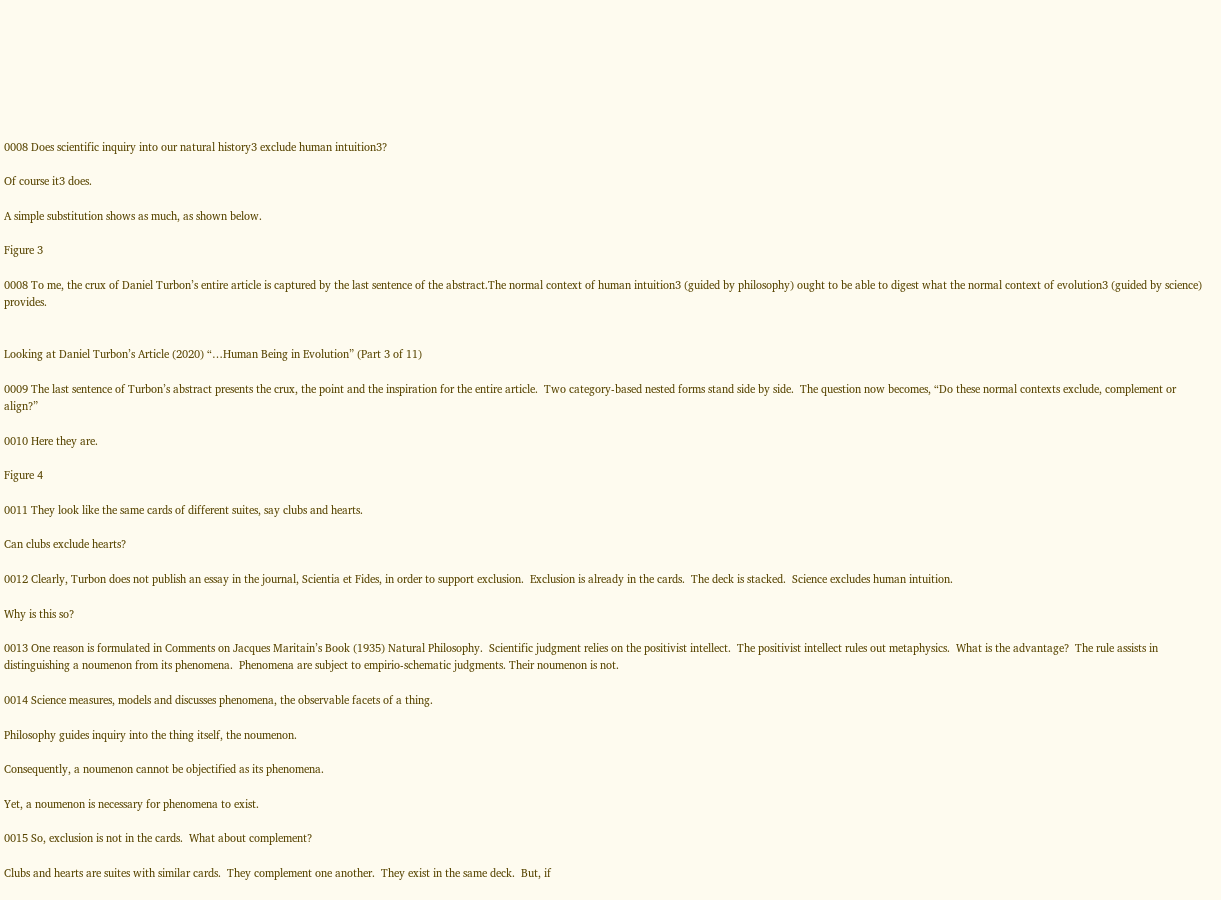0008 Does scientific inquiry into our natural history3 exclude human intuition3?

Of course it3 does.

A simple substitution shows as much, as shown below.

Figure 3

0008 To me, the crux of Daniel Turbon’s entire article is captured by the last sentence of the abstract.The normal context of human intuition3 (guided by philosophy) ought to be able to digest what the normal context of evolution3 (guided by science) provides.


Looking at Daniel Turbon’s Article (2020) “…Human Being in Evolution” (Part 3 of 11)

0009 The last sentence of Turbon’s abstract presents the crux, the point and the inspiration for the entire article.  Two category-based nested forms stand side by side.  The question now becomes, “Do these normal contexts exclude, complement or align?”

0010 Here they are.

Figure 4

0011 They look like the same cards of different suites, say clubs and hearts.

Can clubs exclude hearts?

0012 Clearly, Turbon does not publish an essay in the journal, Scientia et Fides, in order to support exclusion.  Exclusion is already in the cards.  The deck is stacked.  Science excludes human intuition.

Why is this so?

0013 One reason is formulated in Comments on Jacques Maritain’s Book (1935) Natural Philosophy.  Scientific judgment relies on the positivist intellect.  The positivist intellect rules out metaphysics.  What is the advantage?  The rule assists in distinguishing a noumenon from its phenomena.  Phenomena are subject to empirio-schematic judgments. Their noumenon is not.

0014 Science measures, models and discusses phenomena, the observable facets of a thing.

Philosophy guides inquiry into the thing itself, the noumenon.

Consequently, a noumenon cannot be objectified as its phenomena.

Yet, a noumenon is necessary for phenomena to exist.

0015 So, exclusion is not in the cards.  What about complement?

Clubs and hearts are suites with similar cards.  They complement one another.  They exist in the same deck.  But, if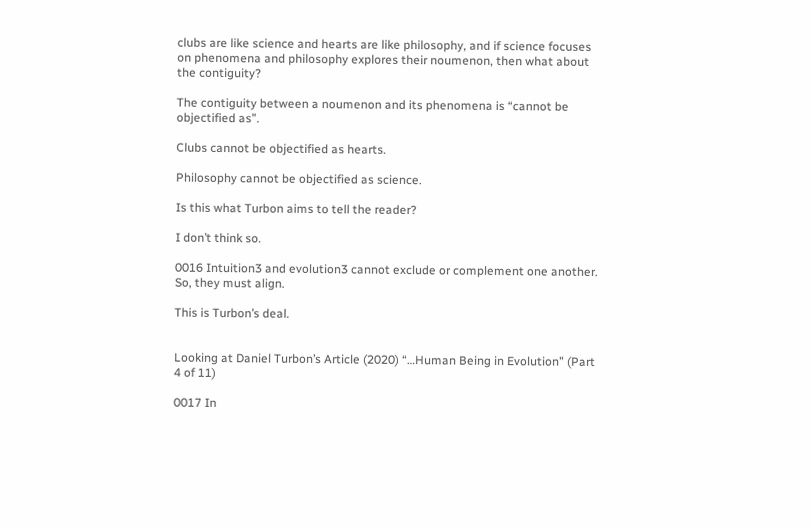clubs are like science and hearts are like philosophy, and if science focuses on phenomena and philosophy explores their noumenon, then what about the contiguity?

The contiguity between a noumenon and its phenomena is “cannot be objectified as”.

Clubs cannot be objectified as hearts.

Philosophy cannot be objectified as science.

Is this what Turbon aims to tell the reader?

I don’t think so.

0016 Intuition3 and evolution3 cannot exclude or complement one another.  So, they must align.

This is Turbon’s deal.


Looking at Daniel Turbon’s Article (2020) “…Human Being in Evolution” (Part 4 of 11)

0017 In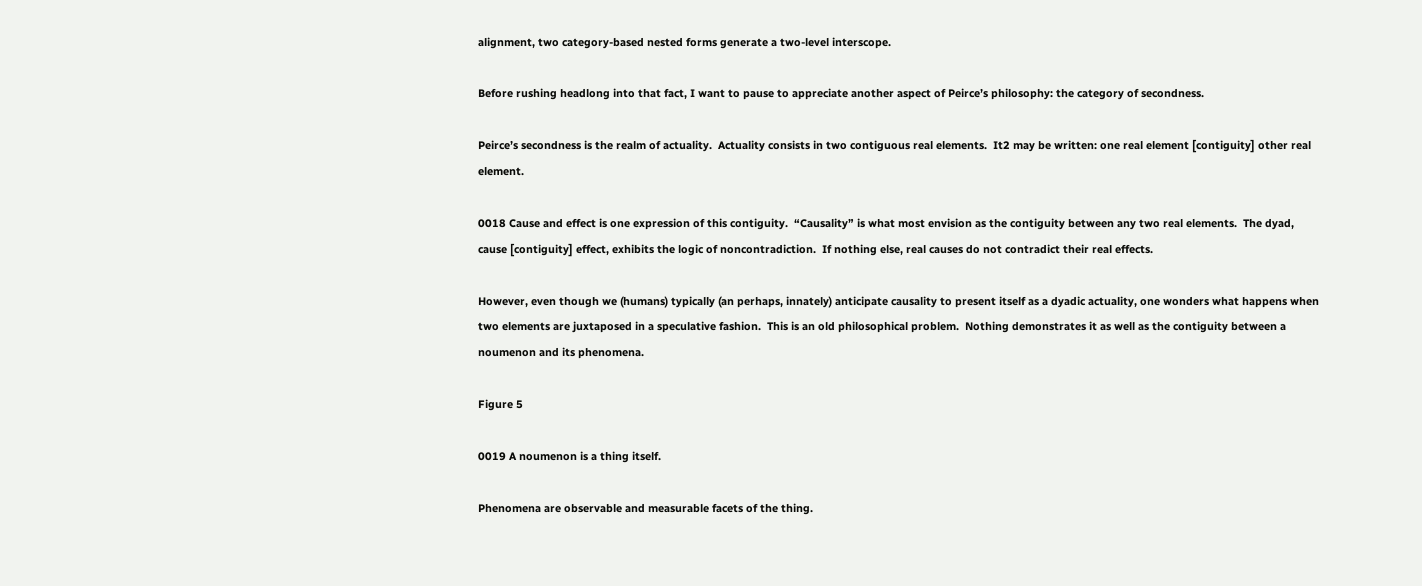alignment, two category-based nested forms generate a two-level interscope.

Before rushing headlong into that fact, I want to pause to appreciate another aspect of Peirce’s philosophy: the category of secondness.

Peirce’s secondness is the realm of actuality.  Actuality consists in two contiguous real elements.  It2 may be written: one real element [contiguity] other real element.

0018 Cause and effect is one expression of this contiguity.  “Causality” is what most envision as the contiguity between any two real elements.  The dyad, cause [contiguity] effect, exhibits the logic of noncontradiction.  If nothing else, real causes do not contradict their real effects.

However, even though we (humans) typically (an perhaps, innately) anticipate causality to present itself as a dyadic actuality, one wonders what happens when two elements are juxtaposed in a speculative fashion.  This is an old philosophical problem.  Nothing demonstrates it as well as the contiguity between a noumenon and its phenomena.

Figure 5

0019 A noumenon is a thing itself.

Phenomena are observable and measurable facets of the thing.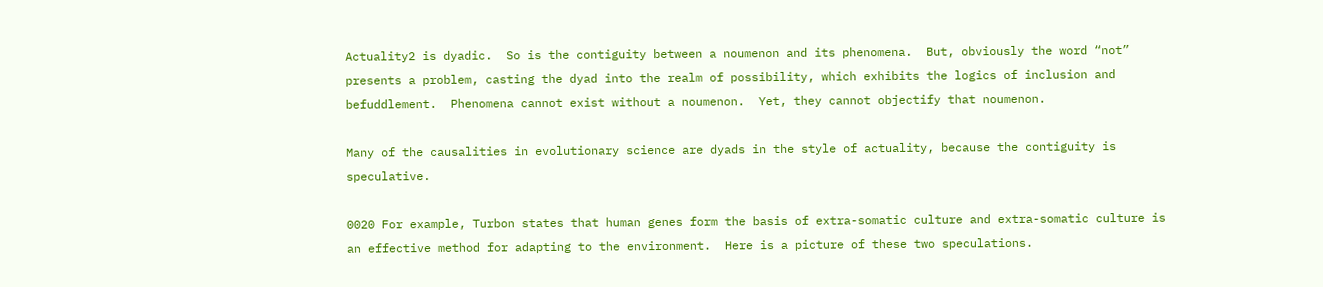Actuality2 is dyadic.  So is the contiguity between a noumenon and its phenomena.  But, obviously the word “not” presents a problem, casting the dyad into the realm of possibility, which exhibits the logics of inclusion and befuddlement.  Phenomena cannot exist without a noumenon.  Yet, they cannot objectify that noumenon.

Many of the causalities in evolutionary science are dyads in the style of actuality, because the contiguity is speculative.

0020 For example, Turbon states that human genes form the basis of extra-somatic culture and extra-somatic culture is an effective method for adapting to the environment.  Here is a picture of these two speculations.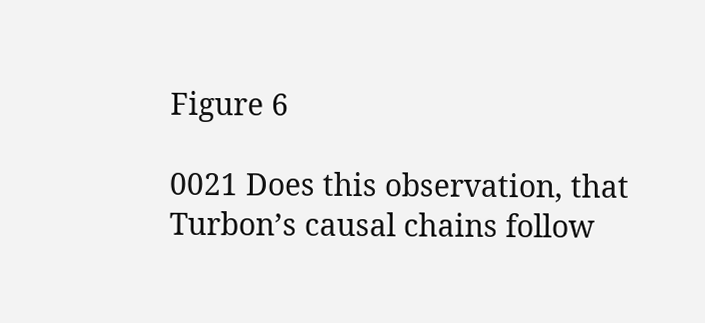Figure 6

0021 Does this observation, that Turbon’s causal chains follow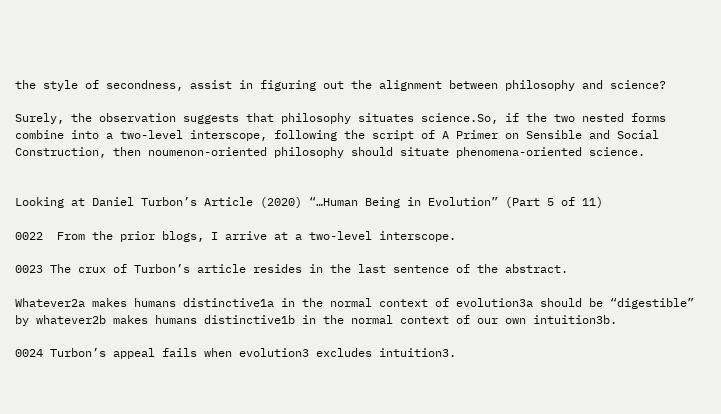the style of secondness, assist in figuring out the alignment between philosophy and science?

Surely, the observation suggests that philosophy situates science.So, if the two nested forms combine into a two-level interscope, following the script of A Primer on Sensible and Social Construction, then noumenon-oriented philosophy should situate phenomena-oriented science.


Looking at Daniel Turbon’s Article (2020) “…Human Being in Evolution” (Part 5 of 11)

0022  From the prior blogs, I arrive at a two-level interscope.

0023 The crux of Turbon’s article resides in the last sentence of the abstract.

Whatever2a makes humans distinctive1a in the normal context of evolution3a should be “digestible” by whatever2b makes humans distinctive1b in the normal context of our own intuition3b.

0024 Turbon’s appeal fails when evolution3 excludes intuition3.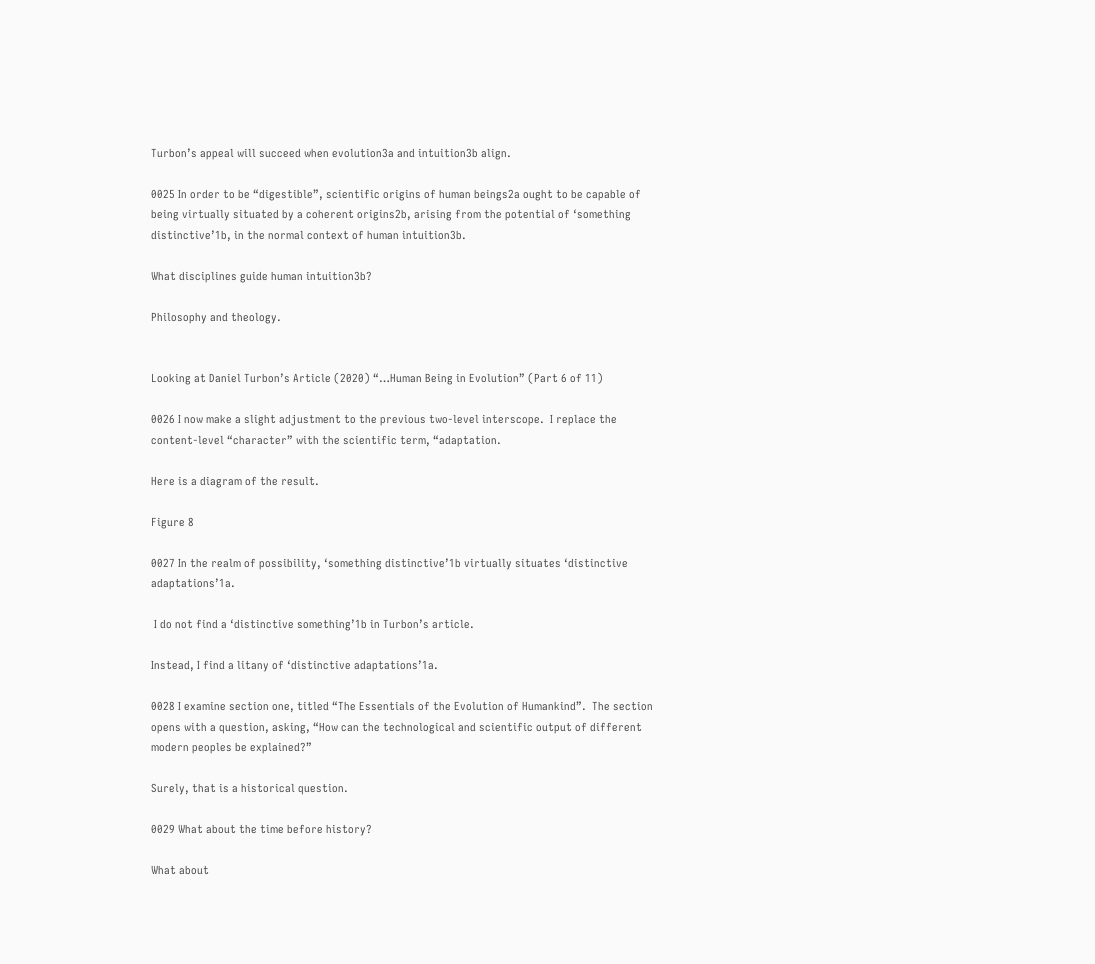Turbon’s appeal will succeed when evolution3a and intuition3b align.

0025 In order to be “digestible”, scientific origins of human beings2a ought to be capable of being virtually situated by a coherent origins2b, arising from the potential of ‘something distinctive’1b, in the normal context of human intuition3b.

What disciplines guide human intuition3b?

Philosophy and theology.


Looking at Daniel Turbon’s Article (2020) “…Human Being in Evolution” (Part 6 of 11)

0026 I now make a slight adjustment to the previous two-level interscope.  I replace the content-level “character” with the scientific term, “adaptation.

Here is a diagram of the result.

Figure 8

0027 In the realm of possibility, ‘something distinctive’1b virtually situates ‘distinctive adaptations’1a.

 I do not find a ‘distinctive something’1b in Turbon’s article.

Instead, I find a litany of ‘distinctive adaptations’1a.

0028 I examine section one, titled “The Essentials of the Evolution of Humankind”.  The section opens with a question, asking, “How can the technological and scientific output of different modern peoples be explained?”

Surely, that is a historical question.

0029 What about the time before history?

What about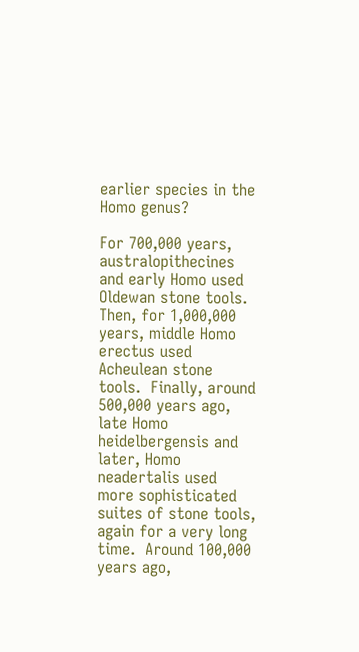earlier species in the Homo genus?

For 700,000 years, australopithecines and early Homo used Oldewan stone tools.  Then, for 1,000,000 years, middle Homo erectus used Acheulean stone tools.  Finally, around 500,000 years ago, late Homo heidelbergensis and later, Homo neadertalis used more sophisticated suites of stone tools, again for a very long time.  Around 100,000 years ago,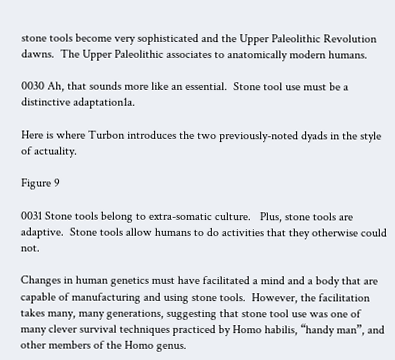stone tools become very sophisticated and the Upper Paleolithic Revolution dawns.  The Upper Paleolithic associates to anatomically modern humans.

0030 Ah, that sounds more like an essential.  Stone tool use must be a distinctive adaptation1a.

Here is where Turbon introduces the two previously-noted dyads in the style of actuality.

Figure 9

0031 Stone tools belong to extra-somatic culture.   Plus, stone tools are adaptive.  Stone tools allow humans to do activities that they otherwise could not.

Changes in human genetics must have facilitated a mind and a body that are capable of manufacturing and using stone tools.  However, the facilitation takes many, many generations, suggesting that stone tool use was one of many clever survival techniques practiced by Homo habilis, “handy man”, and other members of the Homo genus.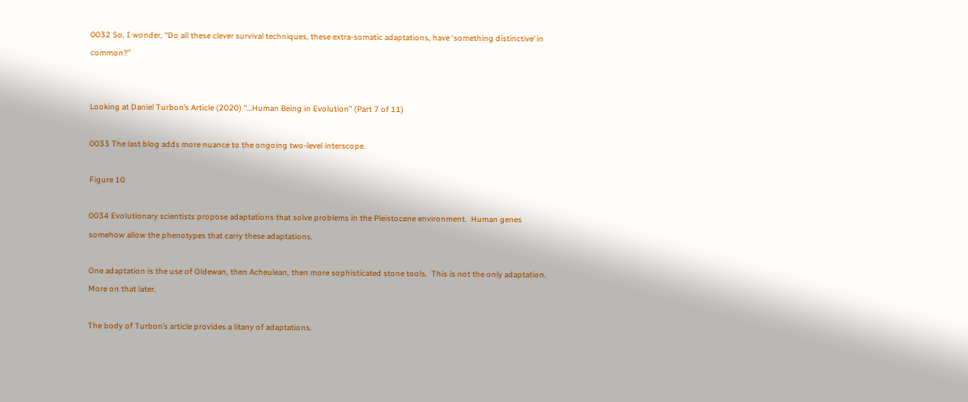0032 So, I wonder, “Do all these clever survival techniques, these extra-somatic adaptations, have ‘something distinctive’ in common?”


Looking at Daniel Turbon’s Article (2020) “…Human Being in Evolution” (Part 7 of 11)

0033 The last blog adds more nuance to the ongoing two-level interscope.

Figure 10

0034 Evolutionary scientists propose adaptations that solve problems in the Pleistocene environment.  Human genes somehow allow the phenotypes that carry these adaptations.

One adaptation is the use of Oldewan, then Acheulean, then more sophisticated stone tools.  This is not the only adaptation.  More on that later.

The body of Turbon’s article provides a litany of adaptations.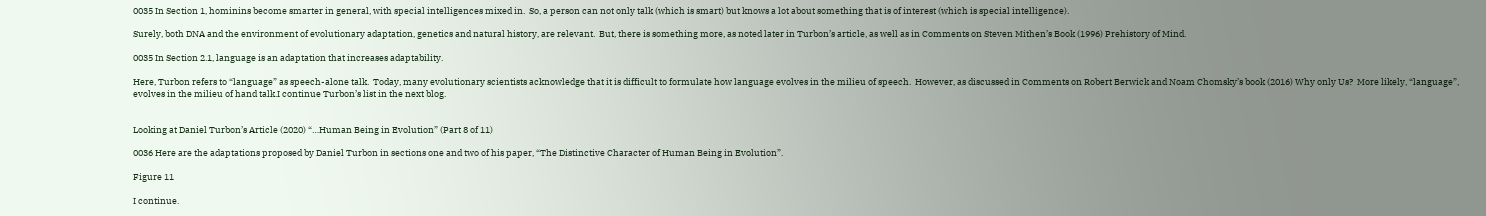0035 In Section 1, hominins become smarter in general, with special intelligences mixed in.  So, a person can not only talk (which is smart) but knows a lot about something that is of interest (which is special intelligence).

Surely, both DNA and the environment of evolutionary adaptation, genetics and natural history, are relevant.  But, there is something more, as noted later in Turbon’s article, as well as in Comments on Steven Mithen’s Book (1996) Prehistory of Mind.

0035 In Section 2.1, language is an adaptation that increases adaptability.

Here, Turbon refers to “language” as speech-alone talk.  Today, many evolutionary scientists acknowledge that it is difficult to formulate how language evolves in the milieu of speech.  However, as discussed in Comments on Robert Berwick and Noam Chomsky’s book (2016) Why only Us?  More likely, “language”, evolves in the milieu of hand talk.I continue Turbon’s list in the next blog.


Looking at Daniel Turbon’s Article (2020) “…Human Being in Evolution” (Part 8 of 11)

0036 Here are the adaptations proposed by Daniel Turbon in sections one and two of his paper, “The Distinctive Character of Human Being in Evolution”.

Figure 11

I continue.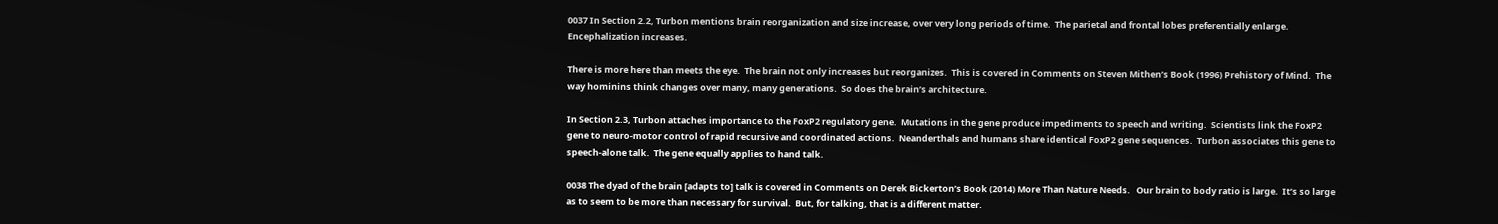0037 In Section 2.2, Turbon mentions brain reorganization and size increase, over very long periods of time.  The parietal and frontal lobes preferentially enlarge.  Encephalization increases.

There is more here than meets the eye.  The brain not only increases but reorganizes.  This is covered in Comments on Steven Mithen’s Book (1996) Prehistory of Mind.  The way hominins think changes over many, many generations.  So does the brain’s architecture.

In Section 2.3, Turbon attaches importance to the FoxP2 regulatory gene.  Mutations in the gene produce impediments to speech and writing.  Scientists link the FoxP2 gene to neuro-motor control of rapid recursive and coordinated actions.  Neanderthals and humans share identical FoxP2 gene sequences.  Turbon associates this gene to speech-alone talk.  The gene equally applies to hand talk.

0038 The dyad of the brain [adapts to] talk is covered in Comments on Derek Bickerton’s Book (2014) More Than Nature Needs.   Our brain to body ratio is large.  It’s so large as to seem to be more than necessary for survival.  But, for talking, that is a different matter.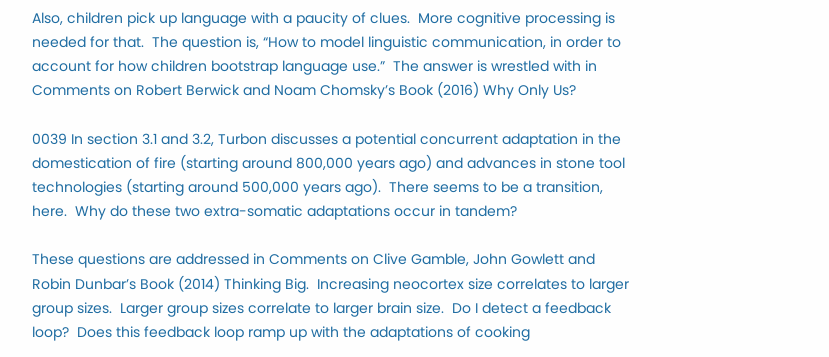Also, children pick up language with a paucity of clues.  More cognitive processing is needed for that.  The question is, “How to model linguistic communication, in order to account for how children bootstrap language use.”  The answer is wrestled with in Comments on Robert Berwick and Noam Chomsky’s Book (2016) Why Only Us?

0039 In section 3.1 and 3.2, Turbon discusses a potential concurrent adaptation in the domestication of fire (starting around 800,000 years ago) and advances in stone tool technologies (starting around 500,000 years ago).  There seems to be a transition, here.  Why do these two extra-somatic adaptations occur in tandem?

These questions are addressed in Comments on Clive Gamble, John Gowlett and Robin Dunbar’s Book (2014) Thinking Big.  Increasing neocortex size correlates to larger group sizes.  Larger group sizes correlate to larger brain size.  Do I detect a feedback loop?  Does this feedback loop ramp up with the adaptations of cooking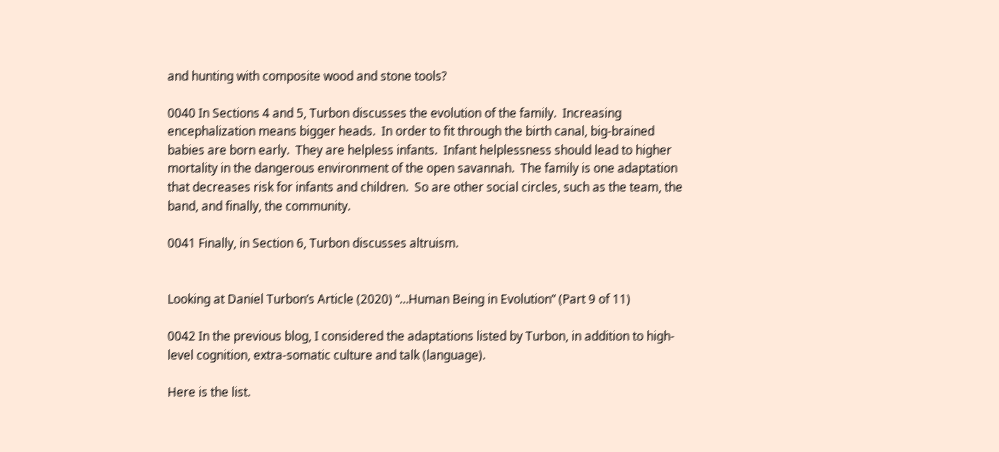and hunting with composite wood and stone tools?

0040 In Sections 4 and 5, Turbon discusses the evolution of the family.  Increasing encephalization means bigger heads.  In order to fit through the birth canal, big-brained babies are born early.  They are helpless infants.  Infant helplessness should lead to higher mortality in the dangerous environment of the open savannah.  The family is one adaptation that decreases risk for infants and children.  So are other social circles, such as the team, the band, and finally, the community.

0041 Finally, in Section 6, Turbon discusses altruism.


Looking at Daniel Turbon’s Article (2020) “…Human Being in Evolution” (Part 9 of 11)

0042 In the previous blog, I considered the adaptations listed by Turbon, in addition to high-level cognition, extra-somatic culture and talk (language).

Here is the list.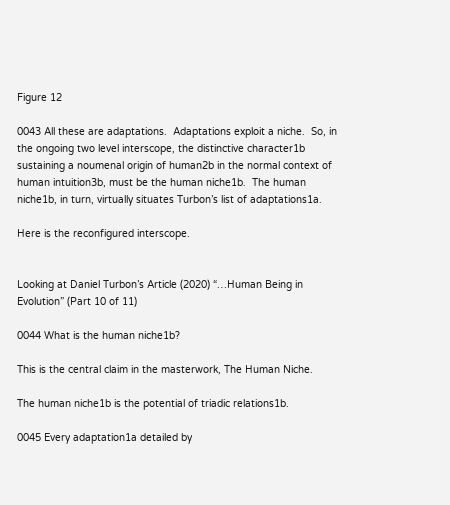Figure 12

0043 All these are adaptations.  Adaptations exploit a niche.  So, in the ongoing two level interscope, the distinctive character1b sustaining a noumenal origin of human2b in the normal context of human intuition3b, must be the human niche1b.  The human niche1b, in turn, virtually situates Turbon’s list of adaptations1a.

Here is the reconfigured interscope.


Looking at Daniel Turbon’s Article (2020) “…Human Being in Evolution” (Part 10 of 11)

0044 What is the human niche1b?

This is the central claim in the masterwork, The Human Niche.

The human niche1b is the potential of triadic relations1b.

0045 Every adaptation1a detailed by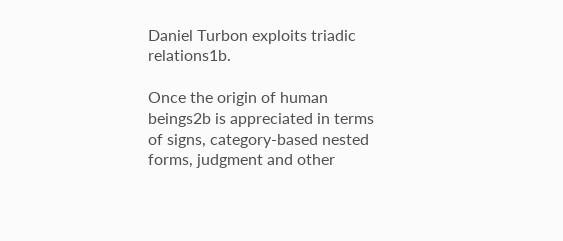Daniel Turbon exploits triadic relations1b.

Once the origin of human beings2b is appreciated in terms of signs, category-based nested forms, judgment and other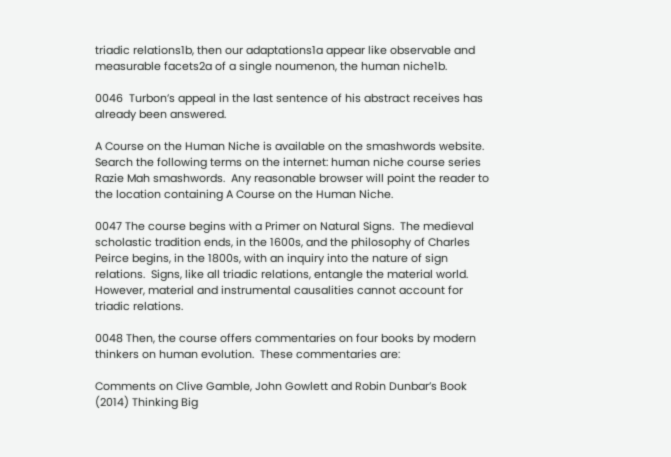triadic relations1b, then our adaptations1a appear like observable and measurable facets2a of a single noumenon, the human niche1b.

0046  Turbon’s appeal in the last sentence of his abstract receives has already been answered.

A Course on the Human Niche is available on the smashwords website.  Search the following terms on the internet: human niche course series Razie Mah smashwords.  Any reasonable browser will point the reader to the location containing A Course on the Human Niche.

0047 The course begins with a Primer on Natural Signs.  The medieval scholastic tradition ends, in the 1600s, and the philosophy of Charles Peirce begins, in the 1800s, with an inquiry into the nature of sign relations.  Signs, like all triadic relations, entangle the material world.  However, material and instrumental causalities cannot account for triadic relations.

0048 Then, the course offers commentaries on four books by modern thinkers on human evolution.  These commentaries are:

Comments on Clive Gamble, John Gowlett and Robin Dunbar’s Book (2014) Thinking Big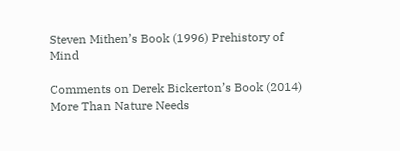Steven Mithen’s Book (1996) Prehistory of Mind

Comments on Derek Bickerton’s Book (2014) More Than Nature Needs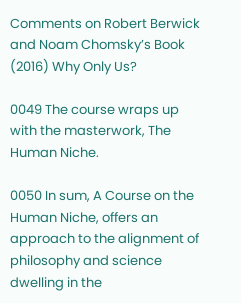Comments on Robert Berwick and Noam Chomsky’s Book (2016) Why Only Us?

0049 The course wraps up with the masterwork, The Human Niche.

0050 In sum, A Course on the Human Niche, offers an approach to the alignment of philosophy and science dwelling in the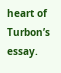heart of Turbon’s essay.